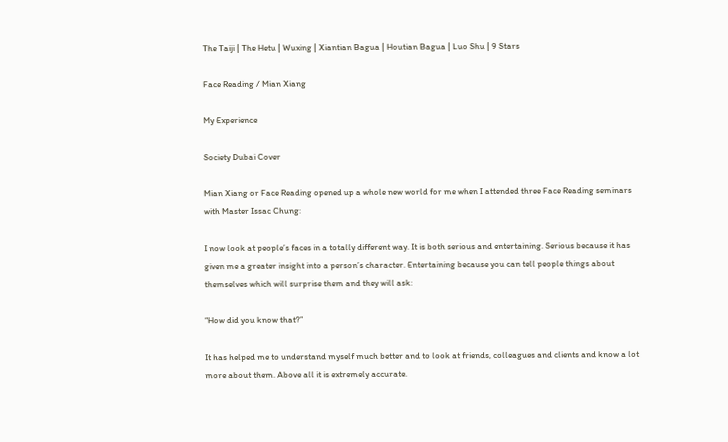The Taiji | The Hetu | Wuxing | Xiantian Bagua | Houtian Bagua | Luo Shu | 9 Stars

Face Reading / Mian Xiang

My Experience

Society Dubai Cover

Mian Xiang or Face Reading opened up a whole new world for me when I attended three Face Reading seminars with Master Issac Chung:

I now look at people’s faces in a totally different way. It is both serious and entertaining. Serious because it has given me a greater insight into a person’s character. Entertaining because you can tell people things about themselves which will surprise them and they will ask:

“How did you know that?”

It has helped me to understand myself much better and to look at friends, colleagues and clients and know a lot more about them. Above all it is extremely accurate.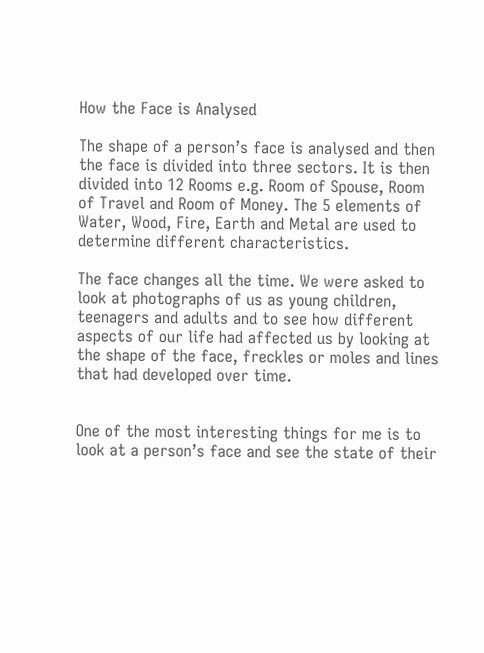How the Face is Analysed

The shape of a person’s face is analysed and then the face is divided into three sectors. It is then divided into 12 Rooms e.g. Room of Spouse, Room of Travel and Room of Money. The 5 elements of Water, Wood, Fire, Earth and Metal are used to determine different characteristics.

The face changes all the time. We were asked to look at photographs of us as young children, teenagers and adults and to see how different aspects of our life had affected us by looking at the shape of the face, freckles or moles and lines that had developed over time.


One of the most interesting things for me is to look at a person’s face and see the state of their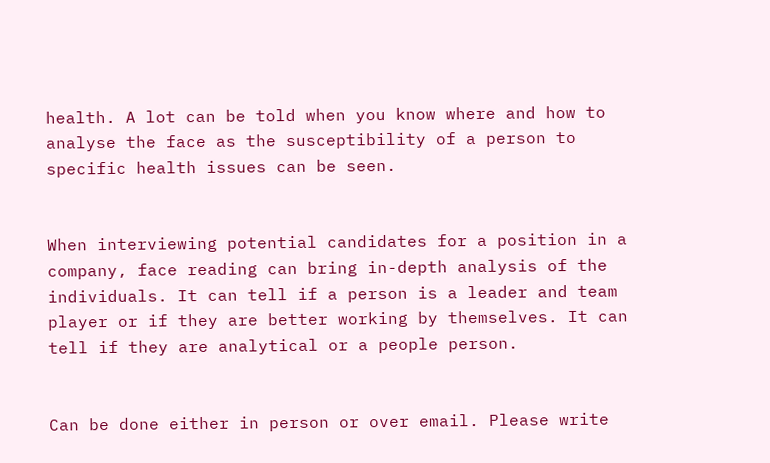health. A lot can be told when you know where and how to analyse the face as the susceptibility of a person to specific health issues can be seen.


When interviewing potential candidates for a position in a company, face reading can bring in-depth analysis of the individuals. It can tell if a person is a leader and team player or if they are better working by themselves. It can tell if they are analytical or a people person.


Can be done either in person or over email. Please write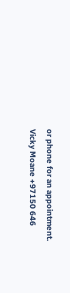or phone for an appointment. Vicky Moane +97150 646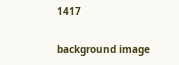1417

background image